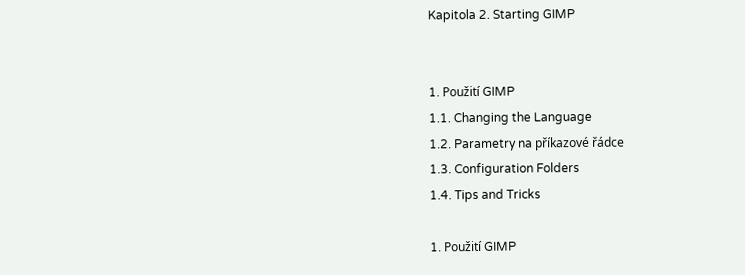Kapitola 2. Starting GIMP


1. Použití GIMP
1.1. Changing the Language
1.2. Parametry na příkazové řádce
1.3. Configuration Folders
1.4. Tips and Tricks

1. Použití GIMP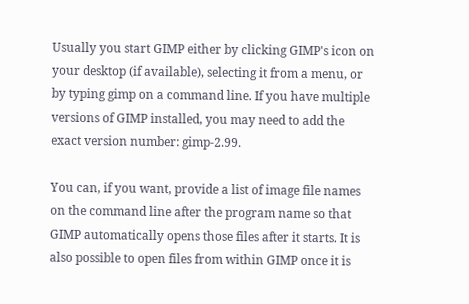Usually you start GIMP either by clicking GIMP's icon on your desktop (if available), selecting it from a menu, or by typing gimp on a command line. If you have multiple versions of GIMP installed, you may need to add the exact version number: gimp-2.99.

You can, if you want, provide a list of image file names on the command line after the program name so that GIMP automatically opens those files after it starts. It is also possible to open files from within GIMP once it is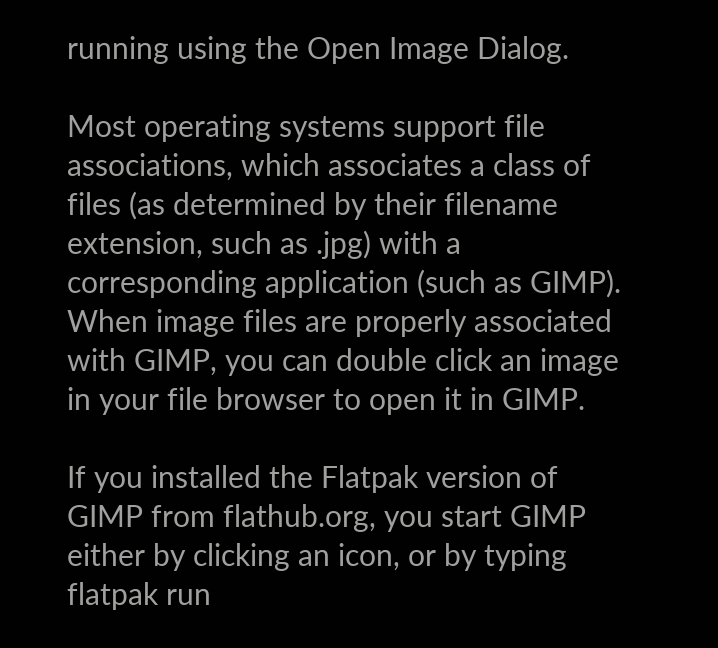running using the Open Image Dialog.

Most operating systems support file associations, which associates a class of files (as determined by their filename extension, such as .jpg) with a corresponding application (such as GIMP). When image files are properly associated with GIMP, you can double click an image in your file browser to open it in GIMP.

If you installed the Flatpak version of GIMP from flathub.org, you start GIMP either by clicking an icon, or by typing flatpak run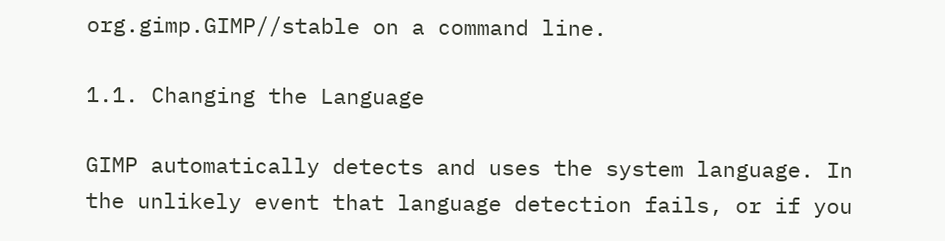org.gimp.GIMP//stable on a command line.

1.1. Changing the Language

GIMP automatically detects and uses the system language. In the unlikely event that language detection fails, or if you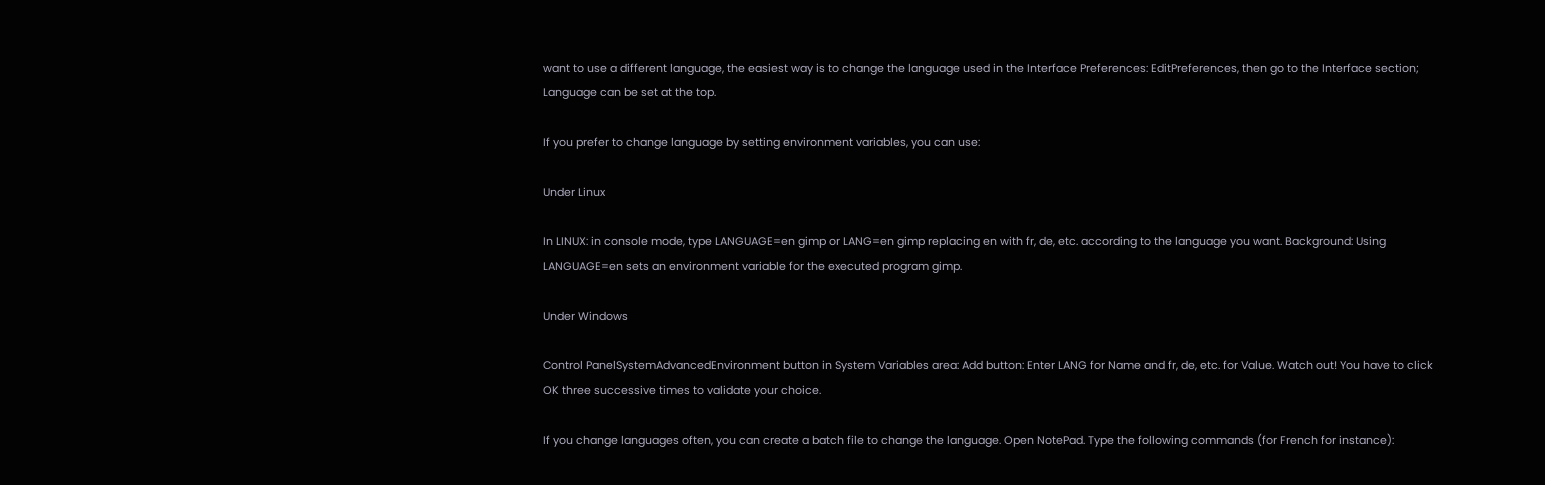want to use a different language, the easiest way is to change the language used in the Interface Preferences: EditPreferences, then go to the Interface section; Language can be set at the top.

If you prefer to change language by setting environment variables, you can use:

Under Linux

In LINUX: in console mode, type LANGUAGE=en gimp or LANG=en gimp replacing en with fr, de, etc. according to the language you want. Background: Using LANGUAGE=en sets an environment variable for the executed program gimp.

Under Windows

Control PanelSystemAdvancedEnvironment button in System Variables area: Add button: Enter LANG for Name and fr, de, etc. for Value. Watch out! You have to click OK three successive times to validate your choice.

If you change languages often, you can create a batch file to change the language. Open NotePad. Type the following commands (for French for instance):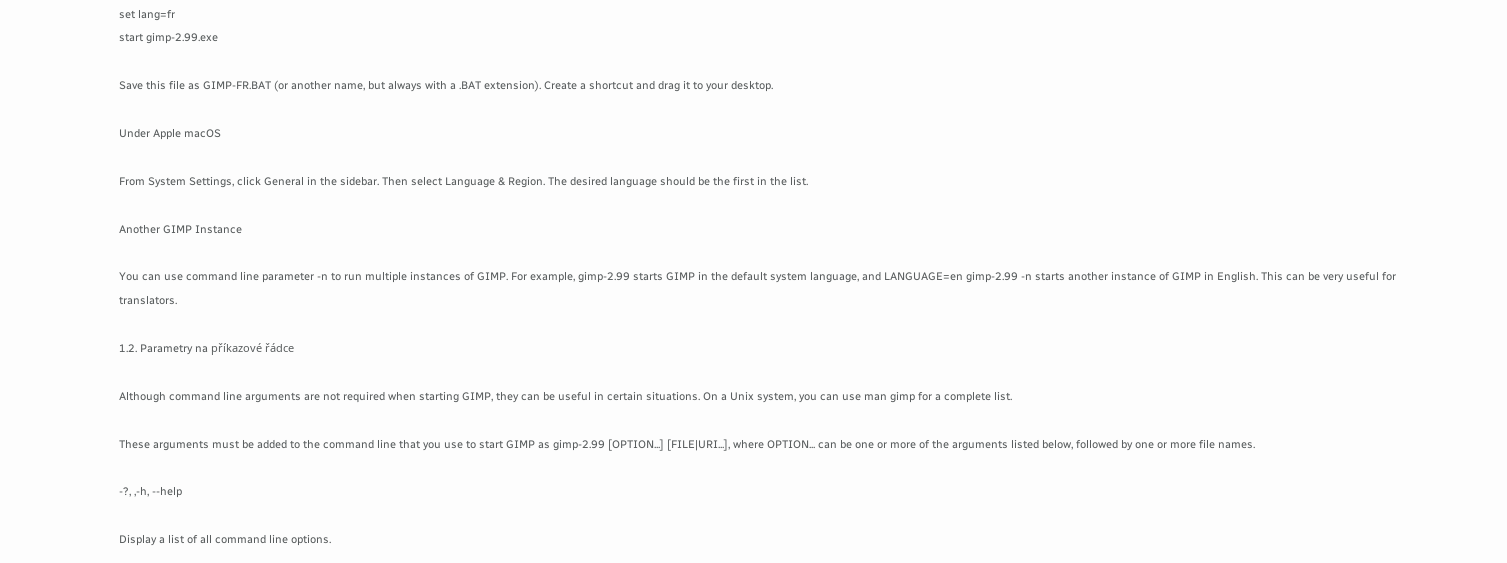set lang=fr
start gimp-2.99.exe

Save this file as GIMP-FR.BAT (or another name, but always with a .BAT extension). Create a shortcut and drag it to your desktop.

Under Apple macOS

From System Settings, click General in the sidebar. Then select Language & Region. The desired language should be the first in the list.

Another GIMP Instance

You can use command line parameter -n to run multiple instances of GIMP. For example, gimp-2.99 starts GIMP in the default system language, and LANGUAGE=en gimp-2.99 -n starts another instance of GIMP in English. This can be very useful for translators.

1.2. Parametry na příkazové řádce

Although command line arguments are not required when starting GIMP, they can be useful in certain situations. On a Unix system, you can use man gimp for a complete list.

These arguments must be added to the command line that you use to start GIMP as gimp-2.99 [OPTION...] [FILE|URI...], where OPTION... can be one or more of the arguments listed below, followed by one or more file names.

-?, ,-h, --help

Display a list of all command line options.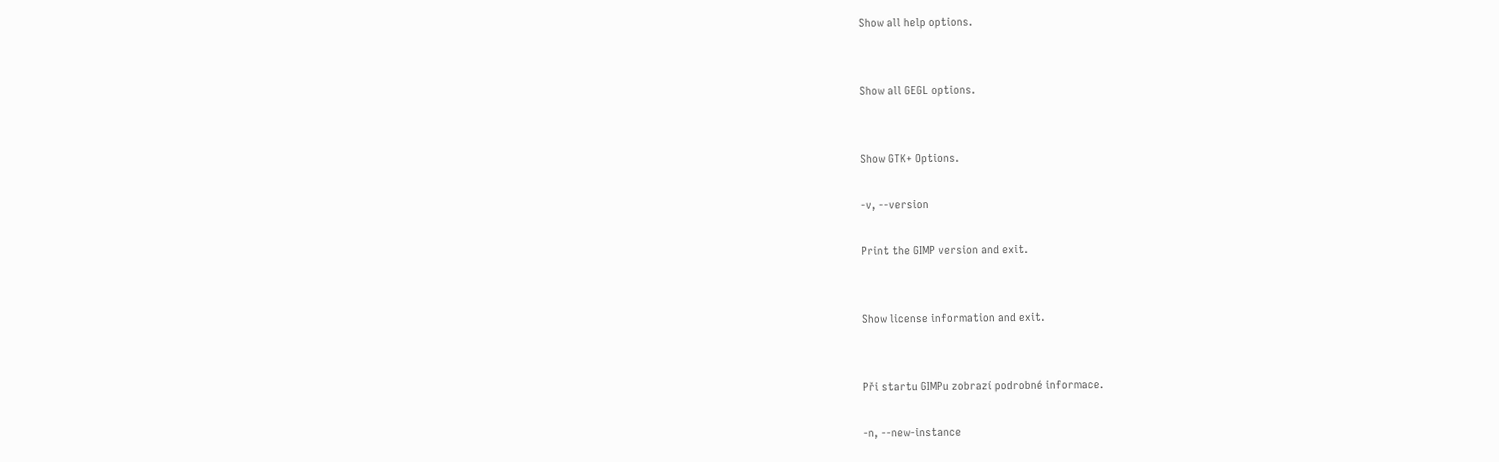Show all help options.


Show all GEGL options.


Show GTK+ Options.

-v, --version

Print the GIMP version and exit.


Show license information and exit.


Při startu GIMPu zobrazí podrobné informace.

-n, --new-instance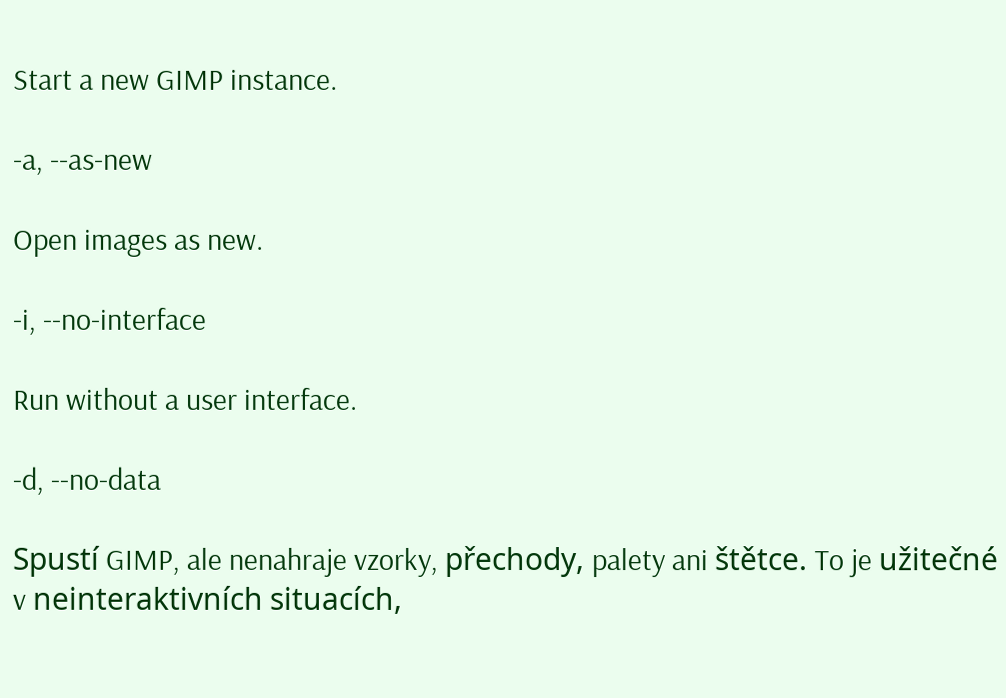Start a new GIMP instance.

-a, --as-new

Open images as new.

-i, --no-interface

Run without a user interface.

-d, --no-data

Spustí GIMP, ale nenahraje vzorky, přechody, palety ani štětce. To je užitečné v neinteraktivních situacích,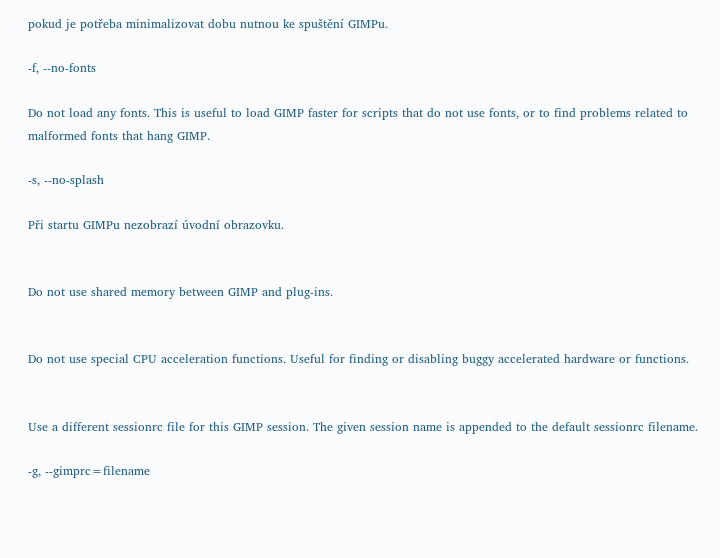pokud je potřeba minimalizovat dobu nutnou ke spuštění GIMPu.

-f, --no-fonts

Do not load any fonts. This is useful to load GIMP faster for scripts that do not use fonts, or to find problems related to malformed fonts that hang GIMP.

-s, --no-splash

Při startu GIMPu nezobrazí úvodní obrazovku.


Do not use shared memory between GIMP and plug-ins.


Do not use special CPU acceleration functions. Useful for finding or disabling buggy accelerated hardware or functions.


Use a different sessionrc file for this GIMP session. The given session name is appended to the default sessionrc filename.

-g, --gimprc=filename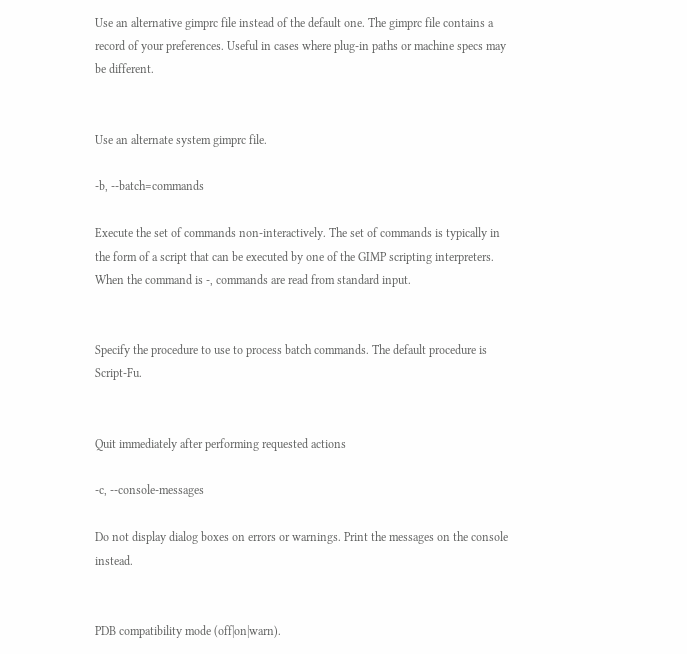Use an alternative gimprc file instead of the default one. The gimprc file contains a record of your preferences. Useful in cases where plug-in paths or machine specs may be different.


Use an alternate system gimprc file.

-b, --batch=commands

Execute the set of commands non-interactively. The set of commands is typically in the form of a script that can be executed by one of the GIMP scripting interpreters. When the command is -, commands are read from standard input.


Specify the procedure to use to process batch commands. The default procedure is Script-Fu.


Quit immediately after performing requested actions

-c, --console-messages

Do not display dialog boxes on errors or warnings. Print the messages on the console instead.


PDB compatibility mode (off|on|warn).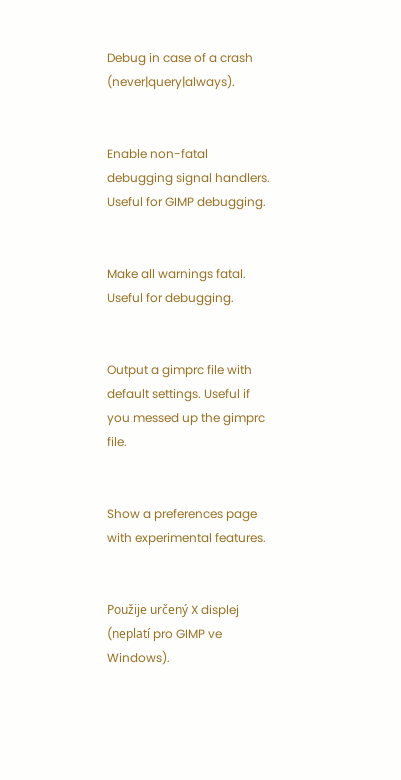Debug in case of a crash (never|query|always).


Enable non-fatal debugging signal handlers. Useful for GIMP debugging.


Make all warnings fatal. Useful for debugging.


Output a gimprc file with default settings. Useful if you messed up the gimprc file.


Show a preferences page with experimental features.


Použije určený X displej (neplatí pro GIMP ve Windows).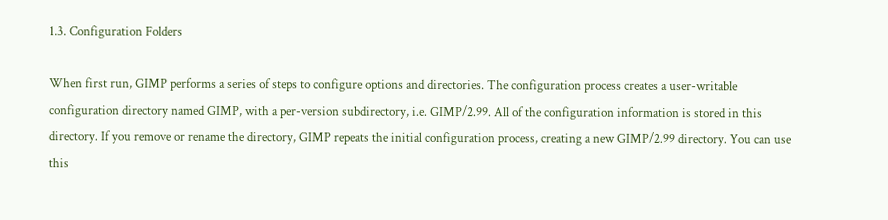1.3. Configuration Folders

When first run, GIMP performs a series of steps to configure options and directories. The configuration process creates a user-writable configuration directory named GIMP, with a per-version subdirectory, i.e. GIMP/2.99. All of the configuration information is stored in this directory. If you remove or rename the directory, GIMP repeats the initial configuration process, creating a new GIMP/2.99 directory. You can use this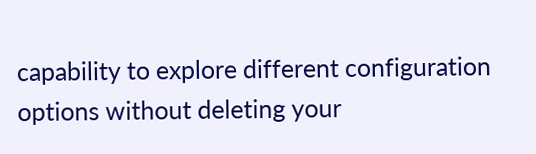capability to explore different configuration options without deleting your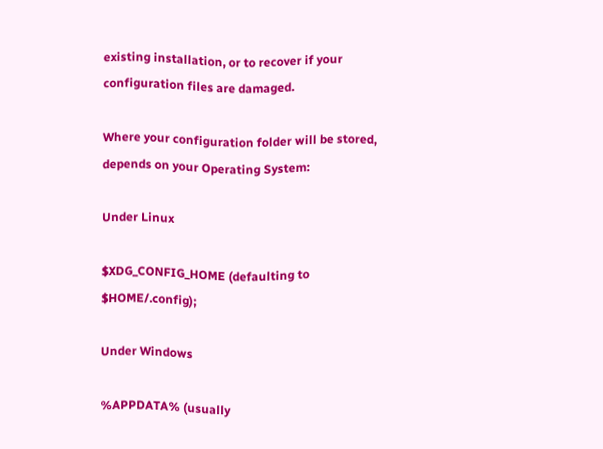existing installation, or to recover if your configuration files are damaged.

Where your configuration folder will be stored, depends on your Operating System:

Under Linux

$XDG_CONFIG_HOME (defaulting to $HOME/.config);

Under Windows

%APPDATA% (usually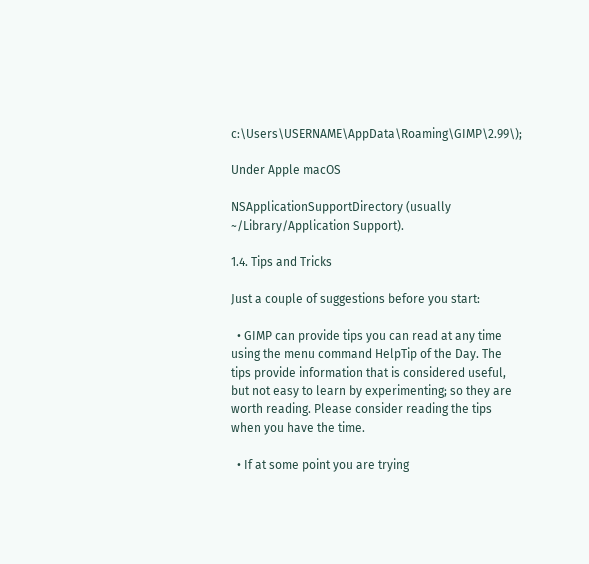c:\Users\USERNAME\AppData\Roaming\GIMP\2.99\);

Under Apple macOS

NSApplicationSupportDirectory (usually ~/Library/Application Support).

1.4. Tips and Tricks

Just a couple of suggestions before you start:

  • GIMP can provide tips you can read at any time using the menu command HelpTip of the Day. The tips provide information that is considered useful, but not easy to learn by experimenting; so they are worth reading. Please consider reading the tips when you have the time.

  • If at some point you are trying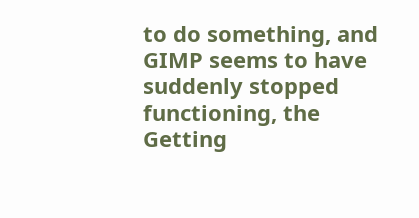to do something, and GIMP seems to have suddenly stopped functioning, the Getting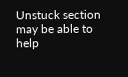Unstuck section may be able to help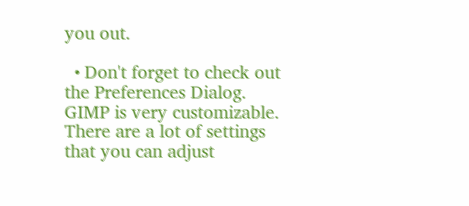you out.

  • Don't forget to check out the Preferences Dialog. GIMP is very customizable. There are a lot of settings that you can adjust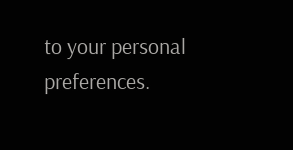to your personal preferences.